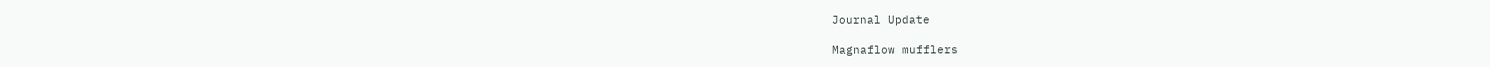Journal Update

Magnaflow mufflers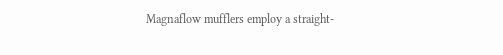Magnaflow mufflers employ a straight-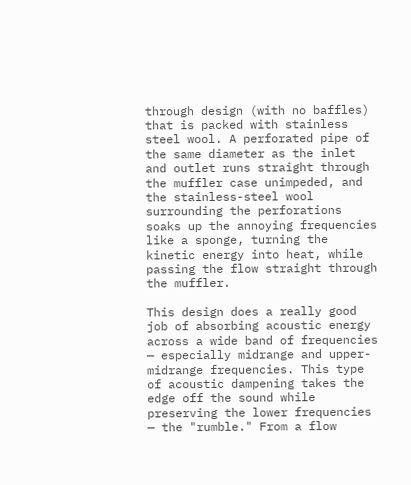through design (with no baffles) that is packed with stainless steel wool. A perforated pipe of the same diameter as the inlet and outlet runs straight through the muffler case unimpeded, and the stainless-steel wool surrounding the perforations soaks up the annoying frequencies like a sponge, turning the kinetic energy into heat, while passing the flow straight through the muffler.

This design does a really good job of absorbing acoustic energy across a wide band of frequencies — especially midrange and upper-midrange frequencies. This type of acoustic dampening takes the edge off the sound while preserving the lower frequencies — the "rumble." From a flow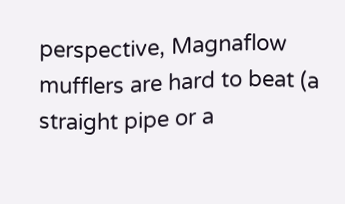perspective, Magnaflow mufflers are hard to beat (a straight pipe or a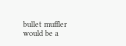bullet muffler would be a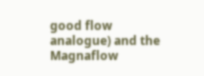good flow analogue) and the Magnaflow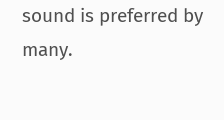sound is preferred by many.